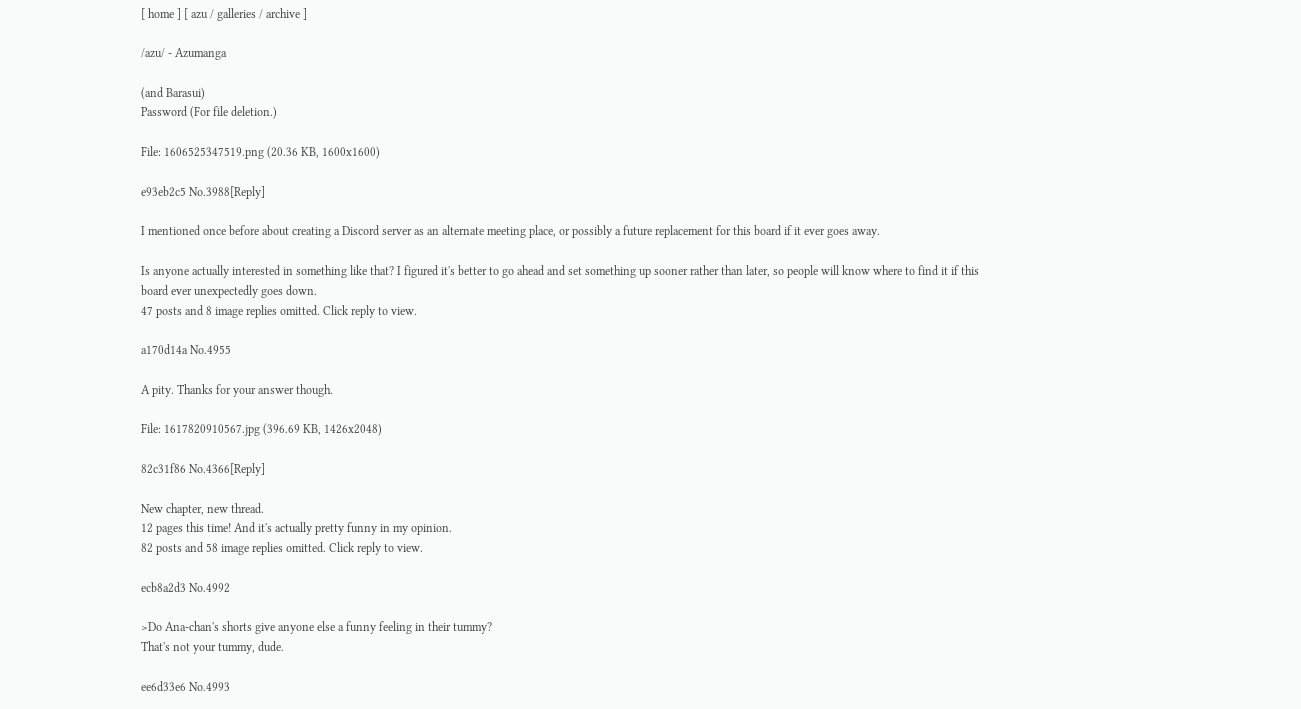[ home ] [ azu / galleries / archive ]

/azu/ - Azumanga

(and Barasui)
Password (For file deletion.)

File: 1606525347519.png (20.36 KB, 1600x1600)

e93eb2c5 No.3988[Reply]

I mentioned once before about creating a Discord server as an alternate meeting place, or possibly a future replacement for this board if it ever goes away.

Is anyone actually interested in something like that? I figured it's better to go ahead and set something up sooner rather than later, so people will know where to find it if this board ever unexpectedly goes down.
47 posts and 8 image replies omitted. Click reply to view.

a170d14a No.4955

A pity. Thanks for your answer though.

File: 1617820910567.jpg (396.69 KB, 1426x2048)

82c31f86 No.4366[Reply]

New chapter, new thread.
12 pages this time! And it's actually pretty funny in my opinion.
82 posts and 58 image replies omitted. Click reply to view.

ecb8a2d3 No.4992

>Do Ana-chan's shorts give anyone else a funny feeling in their tummy?
That's not your tummy, dude.

ee6d33e6 No.4993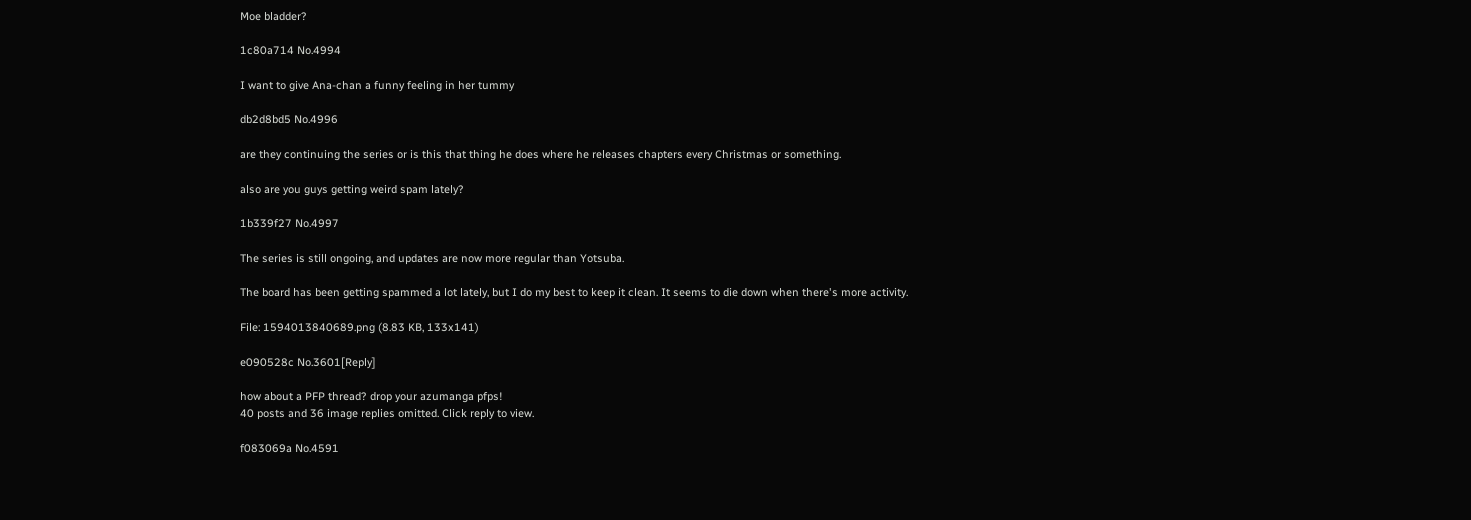Moe bladder?

1c80a714 No.4994

I want to give Ana-chan a funny feeling in her tummy

db2d8bd5 No.4996

are they continuing the series or is this that thing he does where he releases chapters every Christmas or something.

also are you guys getting weird spam lately?

1b339f27 No.4997

The series is still ongoing, and updates are now more regular than Yotsuba.

The board has been getting spammed a lot lately, but I do my best to keep it clean. It seems to die down when there's more activity.

File: 1594013840689.png (8.83 KB, 133x141)

e090528c No.3601[Reply]

how about a PFP thread? drop your azumanga pfps!
40 posts and 36 image replies omitted. Click reply to view.

f083069a No.4591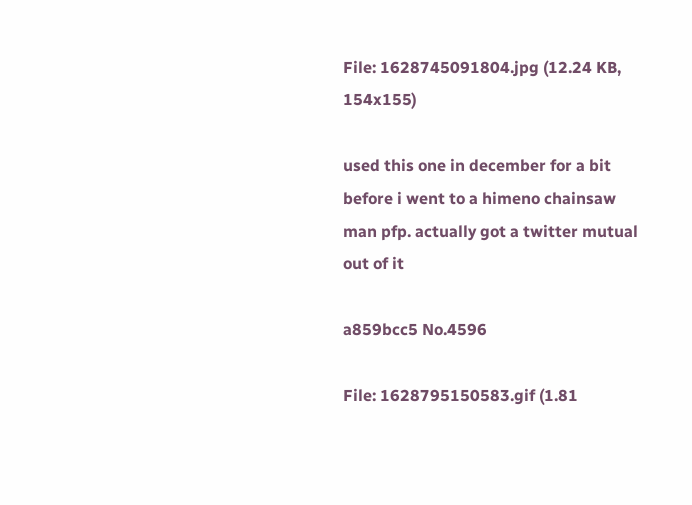File: 1628745091804.jpg (12.24 KB, 154x155)

used this one in december for a bit before i went to a himeno chainsaw man pfp. actually got a twitter mutual out of it

a859bcc5 No.4596

File: 1628795150583.gif (1.81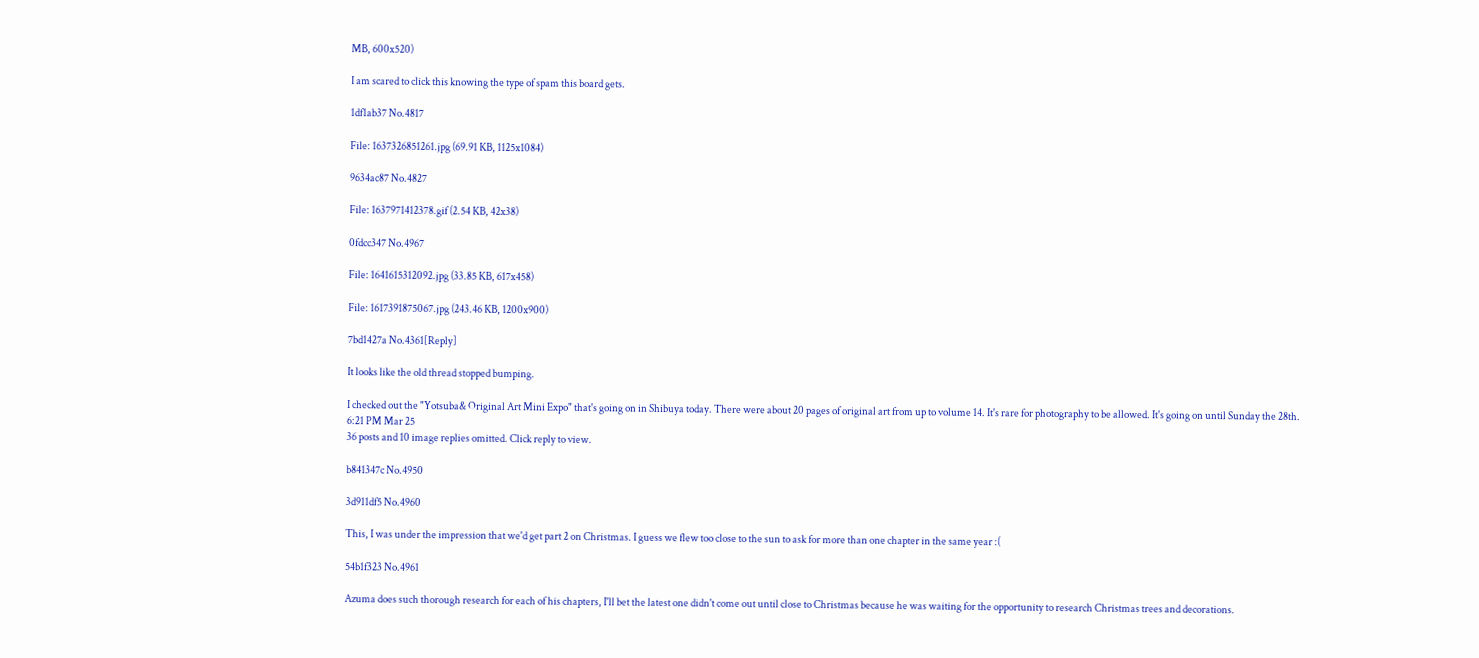MB, 600x520)

I am scared to click this knowing the type of spam this board gets.

1df1ab37 No.4817

File: 1637326851261.jpg (69.91 KB, 1125x1084)

9634ac87 No.4827

File: 1637971412378.gif (2.54 KB, 42x38)

0fdcc347 No.4967

File: 1641615312092.jpg (33.85 KB, 617x458)

File: 1617391875067.jpg (243.46 KB, 1200x900)

7bd1427a No.4361[Reply]

It looks like the old thread stopped bumping.

I checked out the "Yotsuba& Original Art Mini Expo" that's going on in Shibuya today. There were about 20 pages of original art from up to volume 14. It's rare for photography to be allowed. It's going on until Sunday the 28th.
6:21 PM Mar 25
36 posts and 10 image replies omitted. Click reply to view.

b841347c No.4950

3d911df5 No.4960

This, I was under the impression that we'd get part 2 on Christmas. I guess we flew too close to the sun to ask for more than one chapter in the same year :(

54b1f323 No.4961

Azuma does such thorough research for each of his chapters, I'll bet the latest one didn't come out until close to Christmas because he was waiting for the opportunity to research Christmas trees and decorations.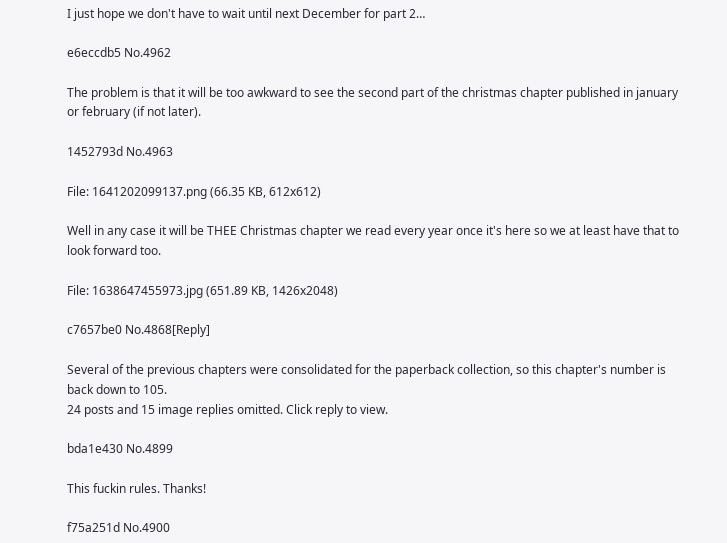I just hope we don't have to wait until next December for part 2…

e6eccdb5 No.4962

The problem is that it will be too awkward to see the second part of the christmas chapter published in january or february (if not later).

1452793d No.4963

File: 1641202099137.png (66.35 KB, 612x612)

Well in any case it will be THEE Christmas chapter we read every year once it's here so we at least have that to look forward too.

File: 1638647455973.jpg (651.89 KB, 1426x2048)

c7657be0 No.4868[Reply]

Several of the previous chapters were consolidated for the paperback collection, so this chapter's number is back down to 105.
24 posts and 15 image replies omitted. Click reply to view.

bda1e430 No.4899

This fuckin rules. Thanks!

f75a251d No.4900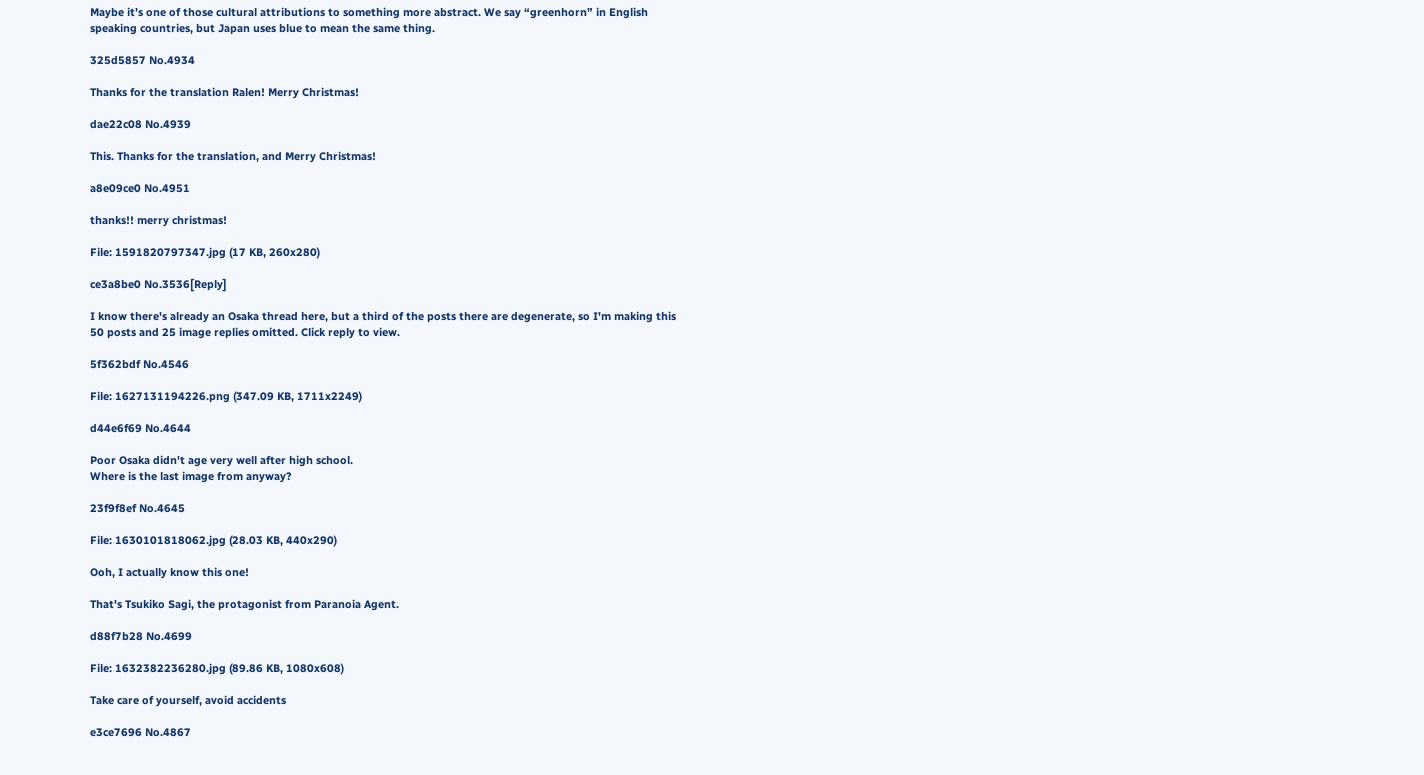Maybe it’s one of those cultural attributions to something more abstract. We say “greenhorn” in English speaking countries, but Japan uses blue to mean the same thing.

325d5857 No.4934

Thanks for the translation Ralen! Merry Christmas!

dae22c08 No.4939

This. Thanks for the translation, and Merry Christmas!

a8e09ce0 No.4951

thanks!! merry christmas!

File: 1591820797347.jpg (17 KB, 260x280)

ce3a8be0 No.3536[Reply]

I know there's already an Osaka thread here, but a third of the posts there are degenerate, so I'm making this
50 posts and 25 image replies omitted. Click reply to view.

5f362bdf No.4546

File: 1627131194226.png (347.09 KB, 1711x2249)

d44e6f69 No.4644

Poor Osaka didn't age very well after high school.
Where is the last image from anyway?

23f9f8ef No.4645

File: 1630101818062.jpg (28.03 KB, 440x290)

Ooh, I actually know this one!

That's Tsukiko Sagi, the protagonist from Paranoia Agent.

d88f7b28 No.4699

File: 1632382236280.jpg (89.86 KB, 1080x608)

Take care of yourself, avoid accidents

e3ce7696 No.4867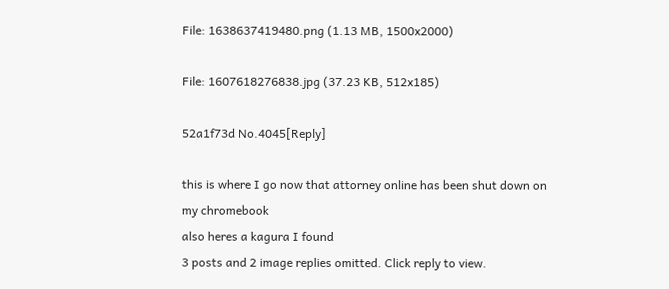File: 1638637419480.png (1.13 MB, 1500x2000)

File: 1607618276838.jpg (37.23 KB, 512x185)

52a1f73d No.4045[Reply]

this is where I go now that attorney online has been shut down on my chromebook
also heres a kagura I found
3 posts and 2 image replies omitted. Click reply to view.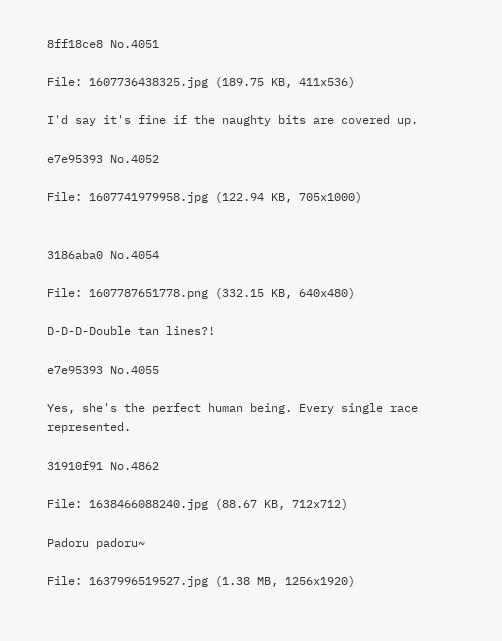8ff18ce8 No.4051

File: 1607736438325.jpg (189.75 KB, 411x536)

I'd say it's fine if the naughty bits are covered up.

e7e95393 No.4052

File: 1607741979958.jpg (122.94 KB, 705x1000)


3186aba0 No.4054

File: 1607787651778.png (332.15 KB, 640x480)

D-D-D-Double tan lines?!

e7e95393 No.4055

Yes, she's the perfect human being. Every single race represented.

31910f91 No.4862

File: 1638466088240.jpg (88.67 KB, 712x712)

Padoru padoru~

File: 1637996519527.jpg (1.38 MB, 1256x1920)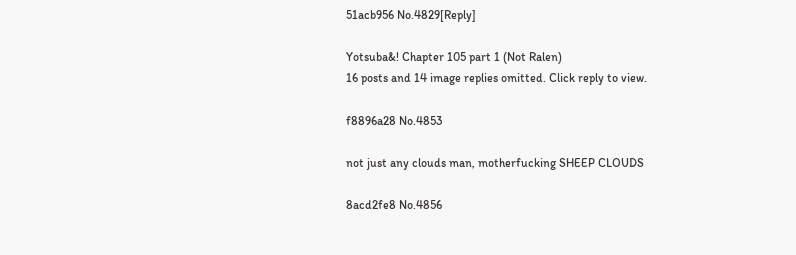51acb956 No.4829[Reply]

Yotsuba&! Chapter 105 part 1 (Not Ralen)
16 posts and 14 image replies omitted. Click reply to view.

f8896a28 No.4853

not just any clouds man, motherfucking SHEEP CLOUDS

8acd2fe8 No.4856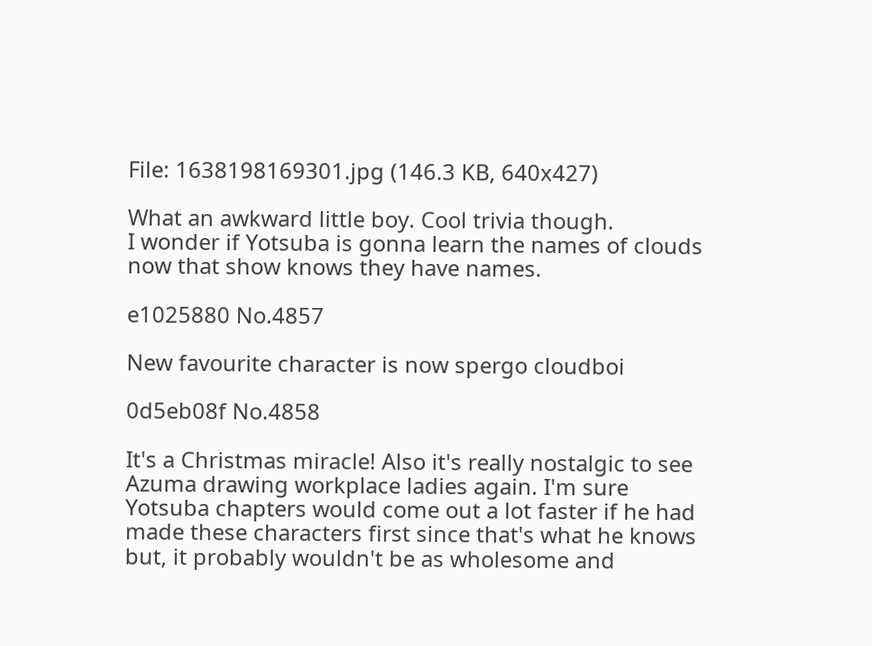File: 1638198169301.jpg (146.3 KB, 640x427)

What an awkward little boy. Cool trivia though.
I wonder if Yotsuba is gonna learn the names of clouds now that show knows they have names.

e1025880 No.4857

New favourite character is now spergo cloudboi

0d5eb08f No.4858

It's a Christmas miracle! Also it's really nostalgic to see Azuma drawing workplace ladies again. I'm sure Yotsuba chapters would come out a lot faster if he had made these characters first since that's what he knows but, it probably wouldn't be as wholesome and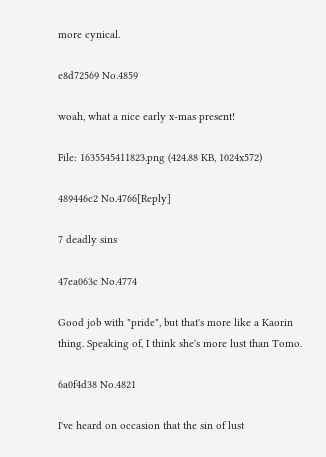more cynical.

e8d72569 No.4859

woah, what a nice early x-mas present!

File: 1635545411823.png (424.88 KB, 1024x572)

489446c2 No.4766[Reply]

7 deadly sins

47ea063c No.4774

Good job with "pride", but that's more like a Kaorin thing. Speaking of, I think she's more lust than Tomo.

6a0f4d38 No.4821

I've heard on occasion that the sin of lust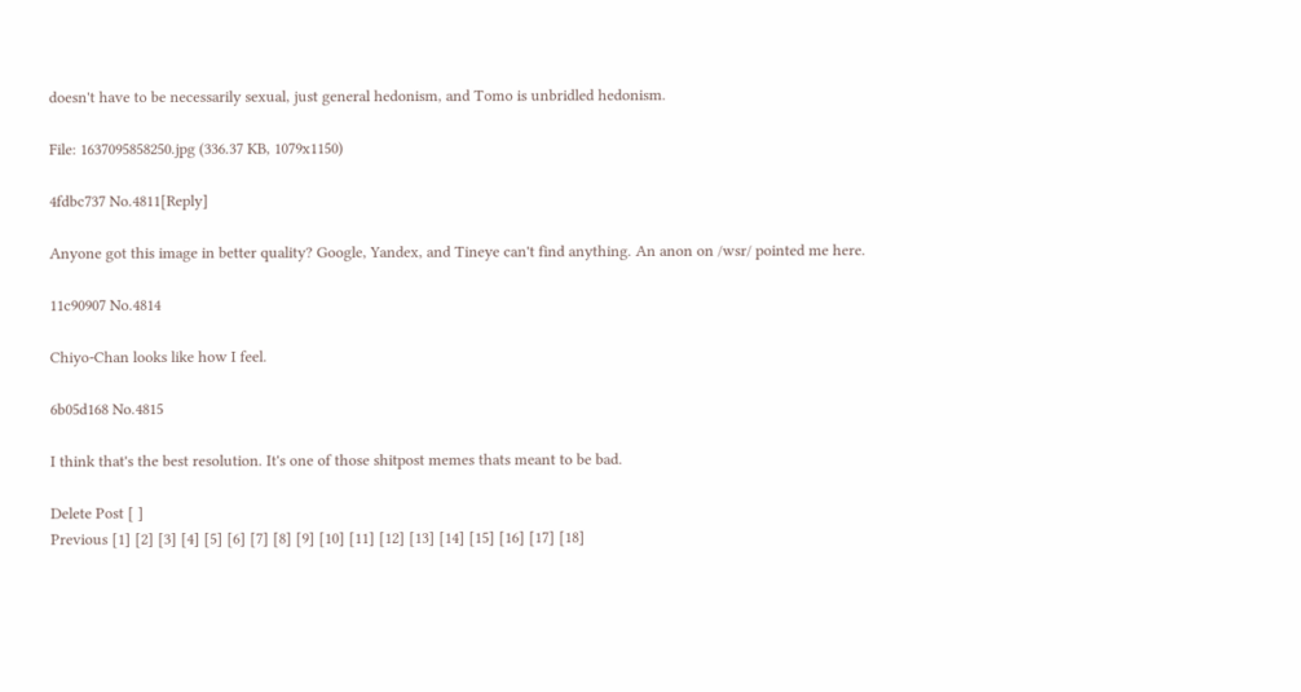doesn't have to be necessarily sexual, just general hedonism, and Tomo is unbridled hedonism.

File: 1637095858250.jpg (336.37 KB, 1079x1150)

4fdbc737 No.4811[Reply]

Anyone got this image in better quality? Google, Yandex, and Tineye can't find anything. An anon on /wsr/ pointed me here.

11c90907 No.4814

Chiyo-Chan looks like how I feel.

6b05d168 No.4815

I think that's the best resolution. It's one of those shitpost memes thats meant to be bad.

Delete Post [ ]
Previous [1] [2] [3] [4] [5] [6] [7] [8] [9] [10] [11] [12] [13] [14] [15] [16] [17] [18]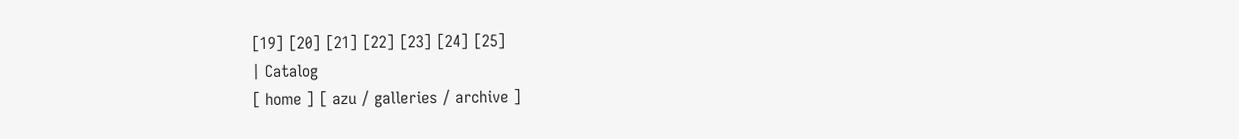[19] [20] [21] [22] [23] [24] [25]
| Catalog
[ home ] [ azu / galleries / archive ]